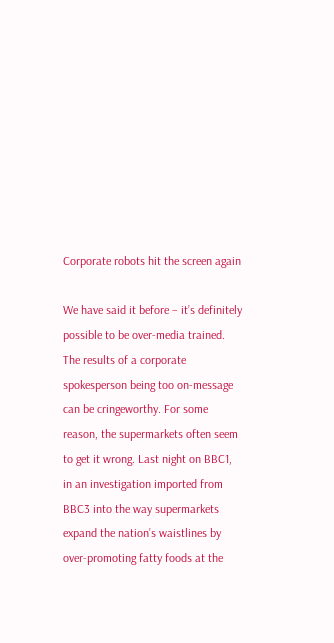Corporate robots hit the screen again

We have said it before – it’s definitely possible to be over-media trained. The results of a corporate spokesperson being too on-message can be cringeworthy. For some reason, the supermarkets often seem to get it wrong. Last night on BBC1, in an investigation imported from BBC3 into the way supermarkets expand the nation’s waistlines by over-promoting fatty foods at the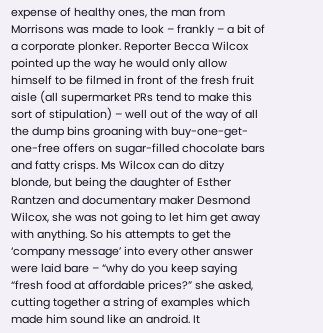expense of healthy ones, the man from Morrisons was made to look – frankly – a bit of a corporate plonker. Reporter Becca Wilcox pointed up the way he would only allow himself to be filmed in front of the fresh fruit aisle (all supermarket PRs tend to make this sort of stipulation) – well out of the way of all the dump bins groaning with buy-one-get-one-free offers on sugar-filled chocolate bars and fatty crisps. Ms Wilcox can do ditzy blonde, but being the daughter of Esther Rantzen and documentary maker Desmond Wilcox, she was not going to let him get away with anything. So his attempts to get the ‘company message’ into every other answer were laid bare – “why do you keep saying “fresh food at affordable prices?” she asked, cutting together a string of examples which made him sound like an android. It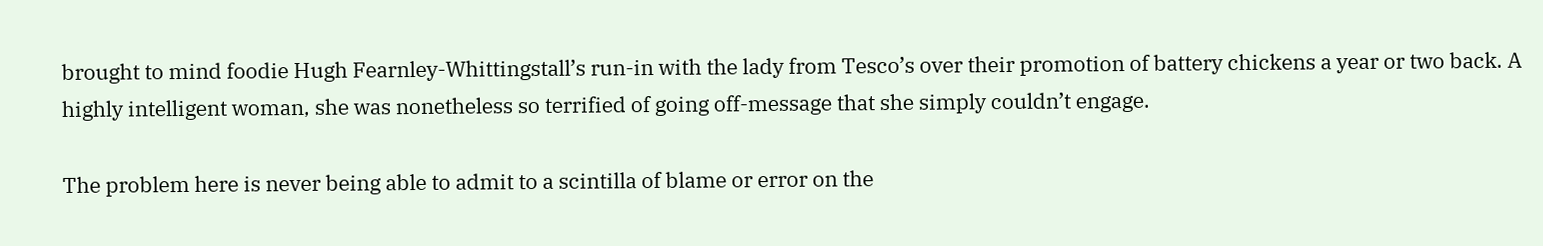brought to mind foodie Hugh Fearnley-Whittingstall’s run-in with the lady from Tesco’s over their promotion of battery chickens a year or two back. A highly intelligent woman, she was nonetheless so terrified of going off-message that she simply couldn’t engage.

The problem here is never being able to admit to a scintilla of blame or error on the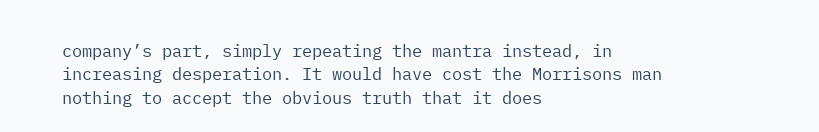company’s part, simply repeating the mantra instead, in increasing desperation. It would have cost the Morrisons man nothing to accept the obvious truth that it does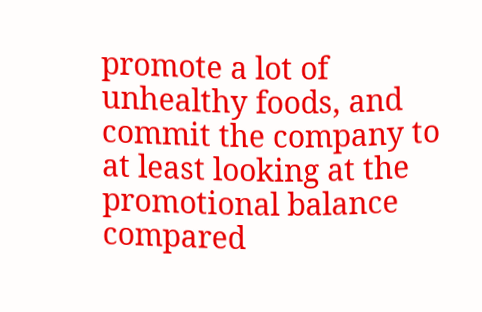promote a lot of unhealthy foods, and commit the company to at least looking at the promotional balance compared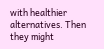with healthier alternatives. Then they might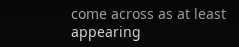come across as at least appearing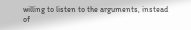willing to listen to the arguments, instead of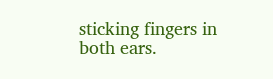sticking fingers in both ears.